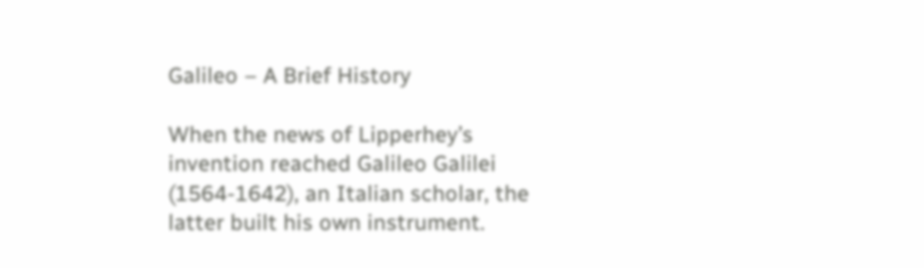Galileo – A Brief History

When the news of Lipperhey’s invention reached Galileo Galilei (1564-1642), an Italian scholar, the latter built his own instrument.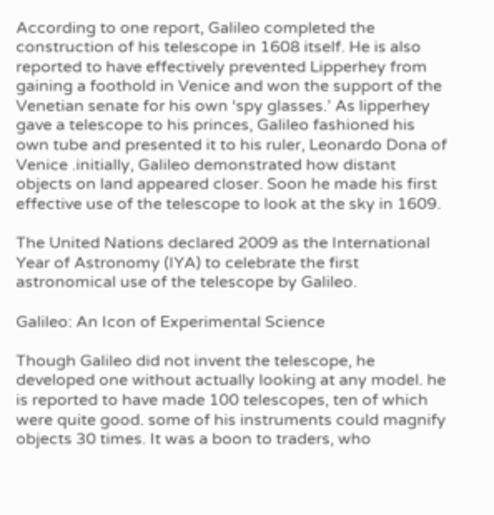According to one report, Galileo completed the construction of his telescope in 1608 itself. He is also reported to have effectively prevented Lipperhey from gaining a foothold in Venice and won the support of the Venetian senate for his own ‘spy glasses.’ As lipperhey gave a telescope to his princes, Galileo fashioned his own tube and presented it to his ruler, Leonardo Dona of Venice .initially, Galileo demonstrated how distant objects on land appeared closer. Soon he made his first effective use of the telescope to look at the sky in 1609.

The United Nations declared 2009 as the International Year of Astronomy (IYA) to celebrate the first astronomical use of the telescope by Galileo.

Galileo: An Icon of Experimental Science

Though Galileo did not invent the telescope, he developed one without actually looking at any model. he is reported to have made 100 telescopes, ten of which were quite good. some of his instruments could magnify objects 30 times. It was a boon to traders, who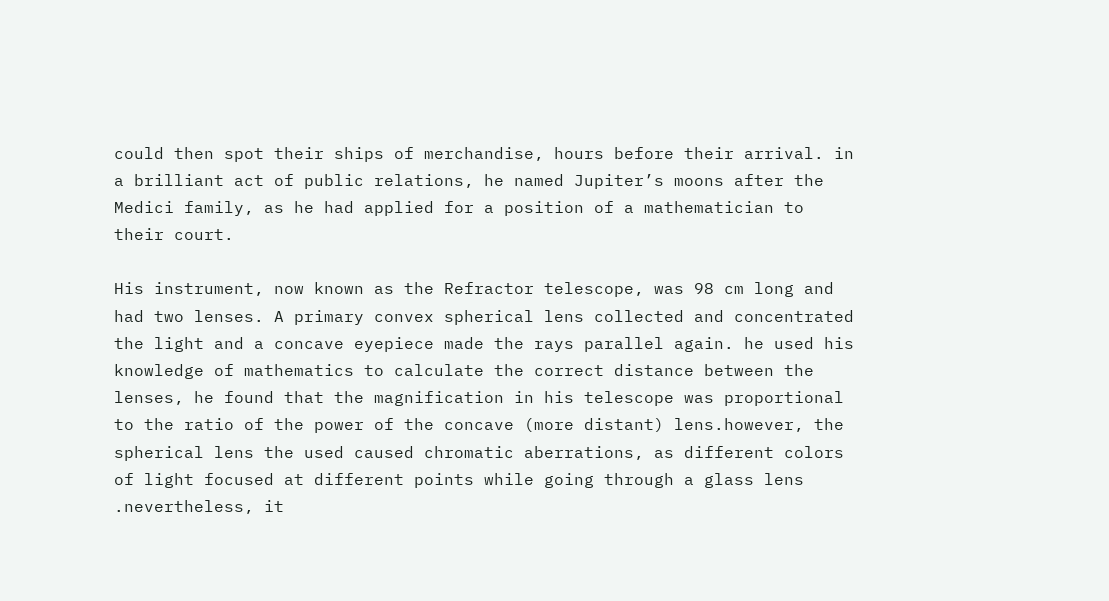could then spot their ships of merchandise, hours before their arrival. in a brilliant act of public relations, he named Jupiter’s moons after the Medici family, as he had applied for a position of a mathematician to their court.

His instrument, now known as the Refractor telescope, was 98 cm long and had two lenses. A primary convex spherical lens collected and concentrated the light and a concave eyepiece made the rays parallel again. he used his knowledge of mathematics to calculate the correct distance between the lenses, he found that the magnification in his telescope was proportional to the ratio of the power of the concave (more distant) lens.however, the spherical lens the used caused chromatic aberrations, as different colors of light focused at different points while going through a glass lens .nevertheless, it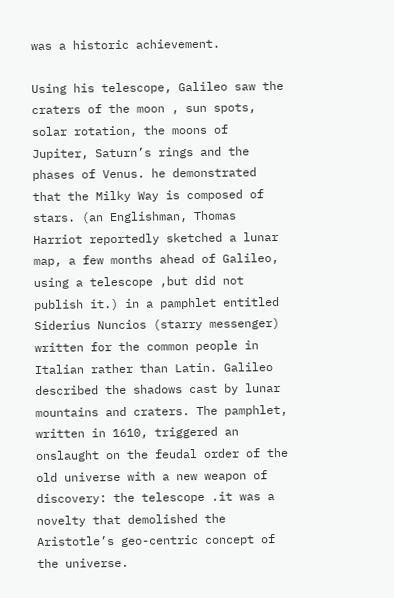was a historic achievement.

Using his telescope, Galileo saw the craters of the moon , sun spots, solar rotation, the moons of Jupiter, Saturn’s rings and the phases of Venus. he demonstrated that the Milky Way is composed of stars. (an Englishman, Thomas Harriot reportedly sketched a lunar map, a few months ahead of Galileo, using a telescope ,but did not publish it.) in a pamphlet entitled Siderius Nuncios (starry messenger) written for the common people in Italian rather than Latin. Galileo described the shadows cast by lunar mountains and craters. The pamphlet, written in 1610, triggered an onslaught on the feudal order of the old universe with a new weapon of discovery: the telescope .it was a novelty that demolished the Aristotle’s geo-centric concept of the universe.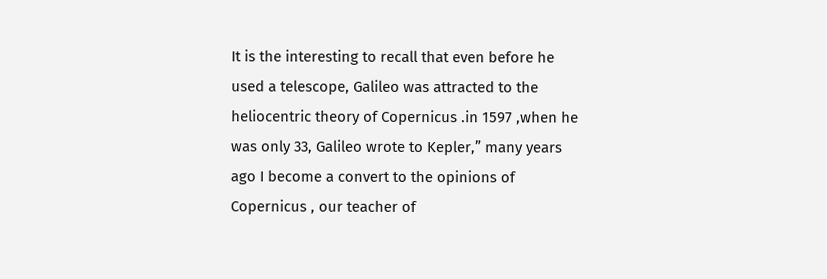It is the interesting to recall that even before he used a telescope, Galileo was attracted to the heliocentric theory of Copernicus .in 1597 ,when he was only 33, Galileo wrote to Kepler,” many years ago I become a convert to the opinions of Copernicus , our teacher of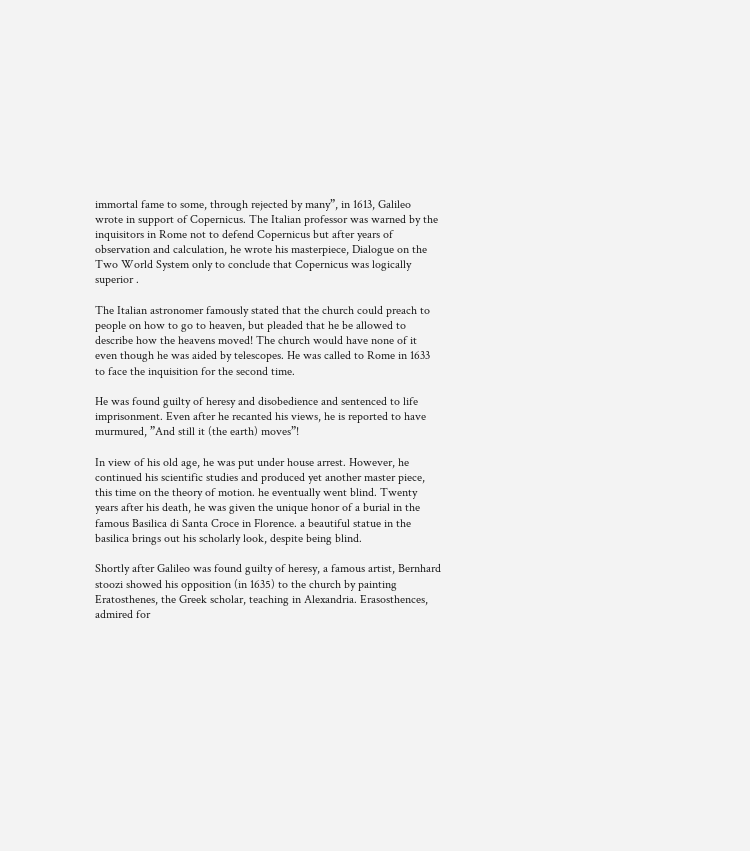immortal fame to some, through rejected by many”, in 1613, Galileo wrote in support of Copernicus. The Italian professor was warned by the inquisitors in Rome not to defend Copernicus but after years of observation and calculation, he wrote his masterpiece, Dialogue on the Two World System only to conclude that Copernicus was logically superior .

The Italian astronomer famously stated that the church could preach to people on how to go to heaven, but pleaded that he be allowed to describe how the heavens moved! The church would have none of it even though he was aided by telescopes. He was called to Rome in 1633 to face the inquisition for the second time.

He was found guilty of heresy and disobedience and sentenced to life imprisonment. Even after he recanted his views, he is reported to have murmured, ”And still it (the earth) moves”!

In view of his old age, he was put under house arrest. However, he continued his scientific studies and produced yet another master piece, this time on the theory of motion. he eventually went blind. Twenty years after his death, he was given the unique honor of a burial in the famous Basilica di Santa Croce in Florence. a beautiful statue in the basilica brings out his scholarly look, despite being blind.

Shortly after Galileo was found guilty of heresy, a famous artist, Bernhard stoozi showed his opposition (in 1635) to the church by painting Eratosthenes, the Greek scholar, teaching in Alexandria. Erasosthences, admired for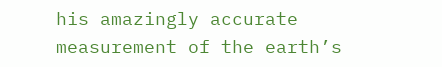his amazingly accurate measurement of the earth’s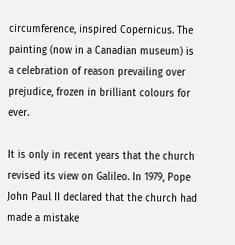circumference, inspired Copernicus. The painting (now in a Canadian museum) is a celebration of reason prevailing over prejudice, frozen in brilliant colours for ever.

It is only in recent years that the church revised its view on Galileo. In 1979, Pope John Paul II declared that the church had made a mistake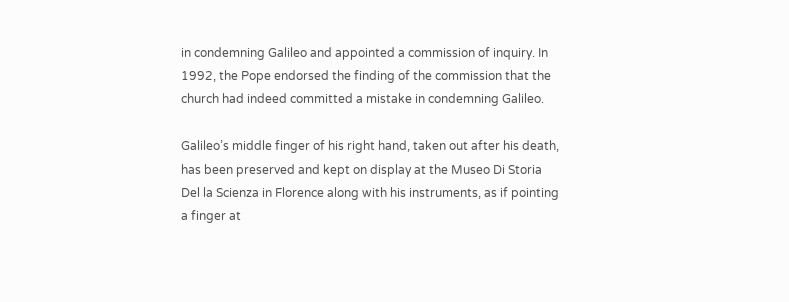in condemning Galileo and appointed a commission of inquiry. In 1992, the Pope endorsed the finding of the commission that the church had indeed committed a mistake in condemning Galileo.

Galileo’s middle finger of his right hand, taken out after his death, has been preserved and kept on display at the Museo Di Storia Del la Scienza in Florence along with his instruments, as if pointing a finger at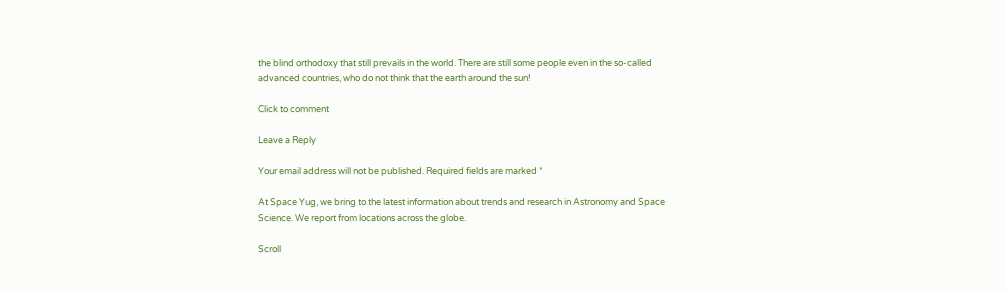the blind orthodoxy that still prevails in the world. There are still some people even in the so-called advanced countries, who do not think that the earth around the sun!

Click to comment

Leave a Reply

Your email address will not be published. Required fields are marked *

At Space Yug, we bring to the latest information about trends and research in Astronomy and Space Science. We report from locations across the globe.

Scroll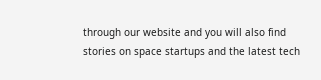through our website and you will also find stories on space startups and the latest tech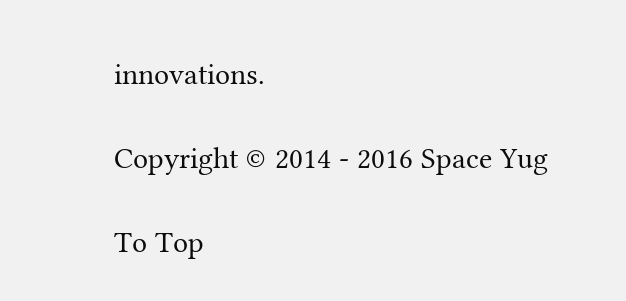innovations.

Copyright © 2014 - 2016 Space Yug

To Top